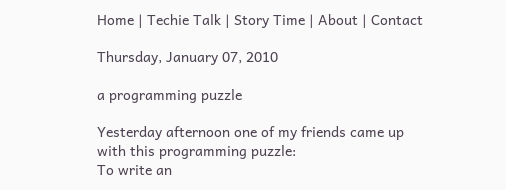Home | Techie Talk | Story Time | About | Contact

Thursday, January 07, 2010

a programming puzzle

Yesterday afternoon one of my friends came up with this programming puzzle:
To write an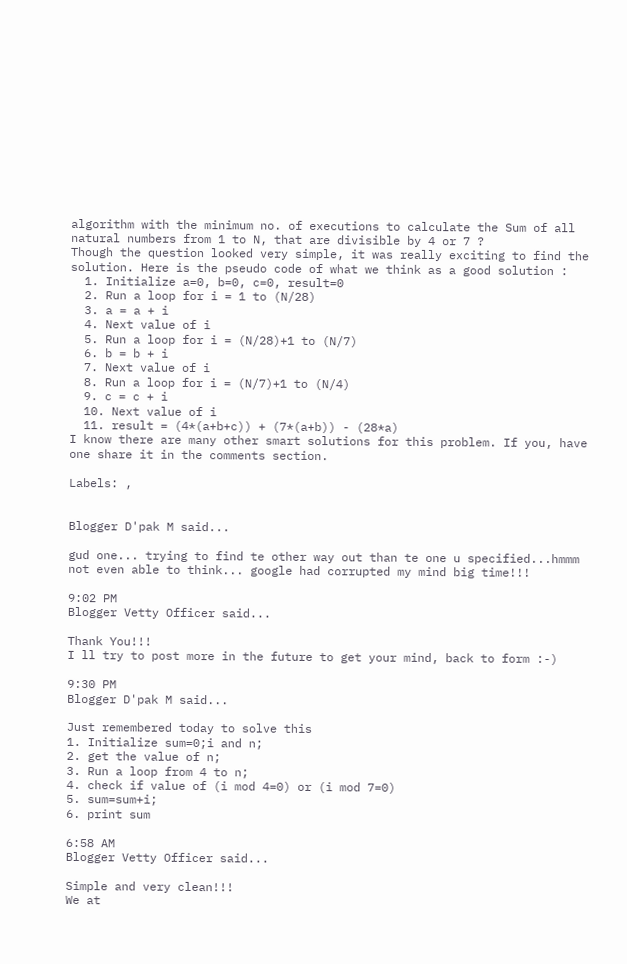algorithm with the minimum no. of executions to calculate the Sum of all natural numbers from 1 to N, that are divisible by 4 or 7 ?
Though the question looked very simple, it was really exciting to find the solution. Here is the pseudo code of what we think as a good solution :
  1. Initialize a=0, b=0, c=0, result=0
  2. Run a loop for i = 1 to (N/28)
  3. a = a + i
  4. Next value of i
  5. Run a loop for i = (N/28)+1 to (N/7)
  6. b = b + i
  7. Next value of i
  8. Run a loop for i = (N/7)+1 to (N/4)
  9. c = c + i
  10. Next value of i
  11. result = (4*(a+b+c)) + (7*(a+b)) - (28*a)
I know there are many other smart solutions for this problem. If you, have one share it in the comments section.

Labels: ,


Blogger D'pak M said...

gud one... trying to find te other way out than te one u specified...hmmm not even able to think... google had corrupted my mind big time!!!

9:02 PM
Blogger Vetty Officer said...

Thank You!!!
I ll try to post more in the future to get your mind, back to form :-)

9:30 PM
Blogger D'pak M said...

Just remembered today to solve this
1. Initialize sum=0;i and n;
2. get the value of n;
3. Run a loop from 4 to n;
4. check if value of (i mod 4=0) or (i mod 7=0)
5. sum=sum+i;
6. print sum

6:58 AM
Blogger Vetty Officer said...

Simple and very clean!!!
We at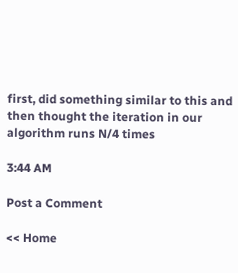first, did something similar to this and then thought the iteration in our algorithm runs N/4 times

3:44 AM

Post a Comment

<< Home